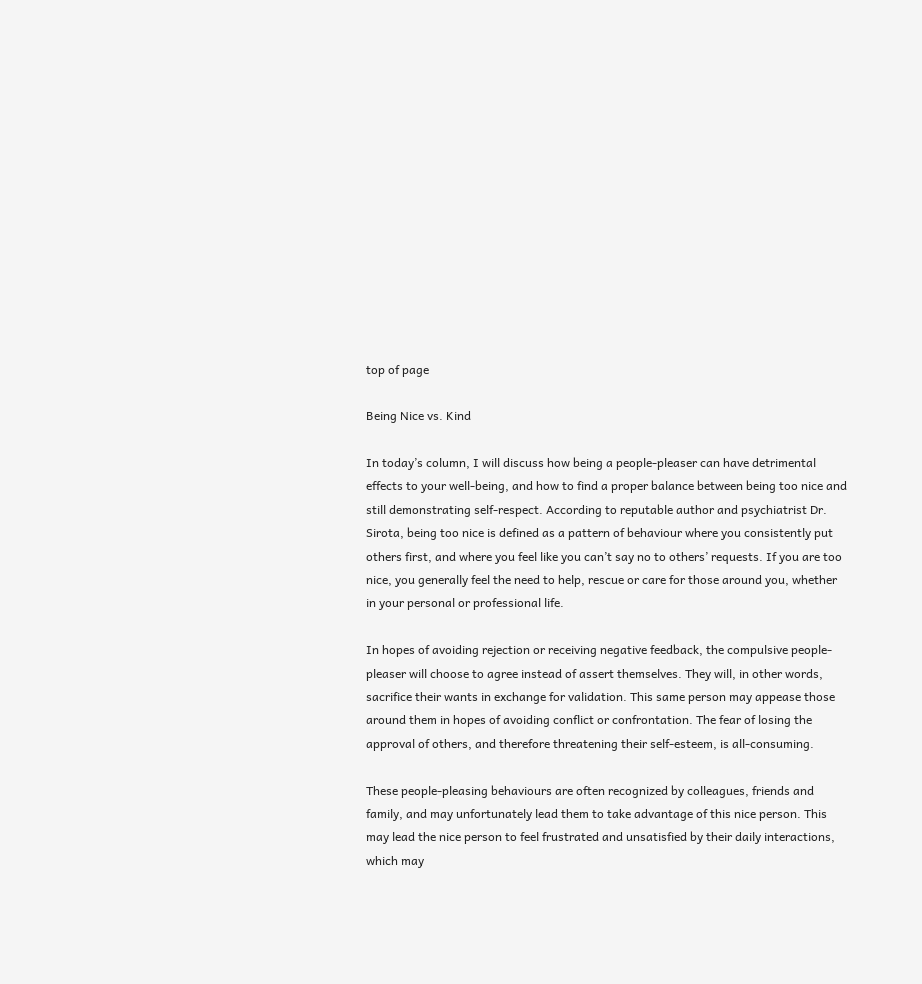top of page

Being Nice vs. Kind

In today’s column, I will discuss how being a people-pleaser can have detrimental effects to your well-being, and how to find a proper balance between being too nice and still demonstrating self-respect. According to reputable author and psychiatrist Dr. Sirota, being too nice is defined as a pattern of behaviour where you consistently put others first, and where you feel like you can’t say no to others’ requests. If you are too nice, you generally feel the need to help, rescue or care for those around you, whether in your personal or professional life.

In hopes of avoiding rejection or receiving negative feedback, the compulsive people-pleaser will choose to agree instead of assert themselves. They will, in other words, sacrifice their wants in exchange for validation. This same person may appease those around them in hopes of avoiding conflict or confrontation. The fear of losing the approval of others, and therefore threatening their self-esteem, is all-consuming.

These people-pleasing behaviours are often recognized by colleagues, friends and family, and may unfortunately lead them to take advantage of this nice person. This may lead the nice person to feel frustrated and unsatisfied by their daily interactions, which may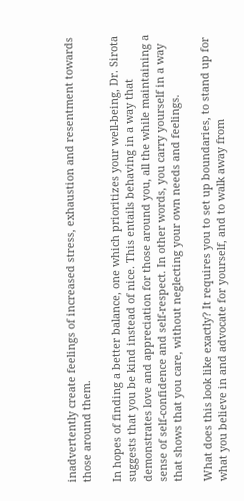inadvertently create feelings of increased stress, exhaustion and resentment towards those around them.

In hopes of finding a better balance, one which prioritizes your well-being, Dr. Sirota suggests that you be kind instead of nice. This entails behaving in a way that demonstrates love and appreciation for those around you, all the while maintaining a sense of self-confidence and self-respect. In other words, you carry yourself in a way that shows that you care, without neglecting your own needs and feelings.

What does this look like exactly? It requires you to set up boundaries, to stand up for what you believe in and advocate for yourself, and to walk away from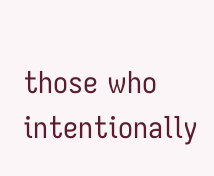those who intentionally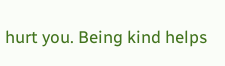hurt you. Being kind helps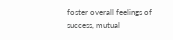foster overall feelings of success, mutual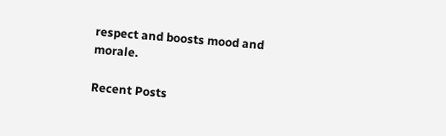respect and boosts mood and morale.

Recent Posts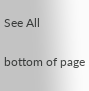See All


bottom of page